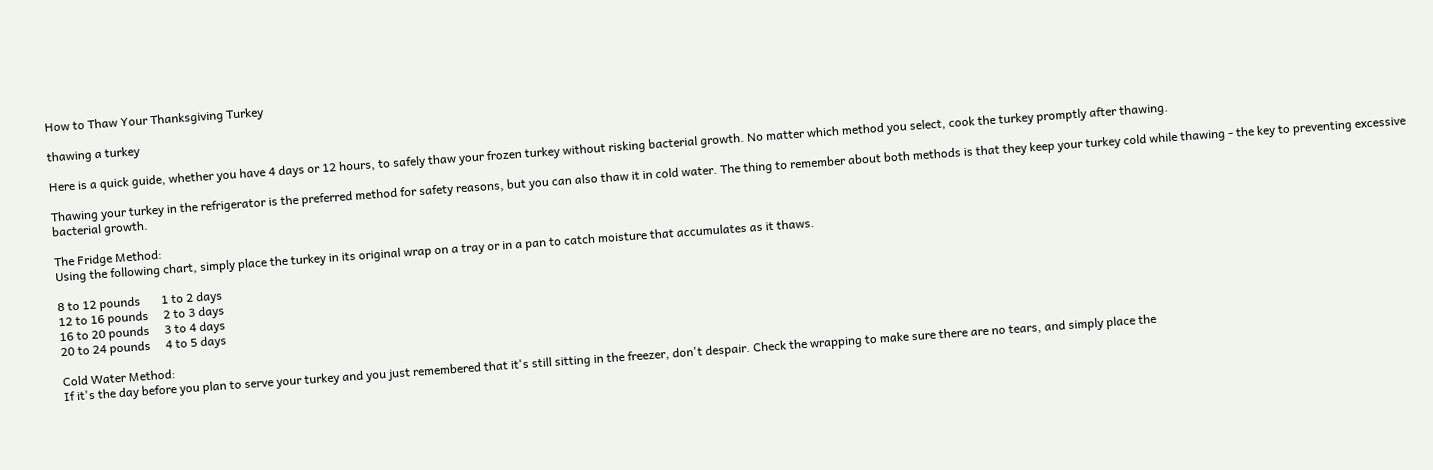How to Thaw Your Thanksgiving Turkey

thawing a turkey

Here is a quick guide, whether you have 4 days or 12 hours, to safely thaw your frozen turkey without risking bacterial growth. No matter which method you select, cook the turkey promptly after thawing.

Thawing your turkey in the refrigerator is the preferred method for safety reasons, but you can also thaw it in cold water. The thing to remember about both methods is that they keep your turkey cold while thawing - the key to preventing excessive bacterial growth.

The Fridge Method:
Using the following chart, simply place the turkey in its original wrap on a tray or in a pan to catch moisture that accumulates as it thaws.

8 to 12 pounds       1 to 2 days
12 to 16 pounds     2 to 3 days
16 to 20 pounds     3 to 4 days
20 to 24 pounds     4 to 5 days

Cold Water Method:
If it's the day before you plan to serve your turkey and you just remembered that it's still sitting in the freezer, don't despair. Check the wrapping to make sure there are no tears, and simply place the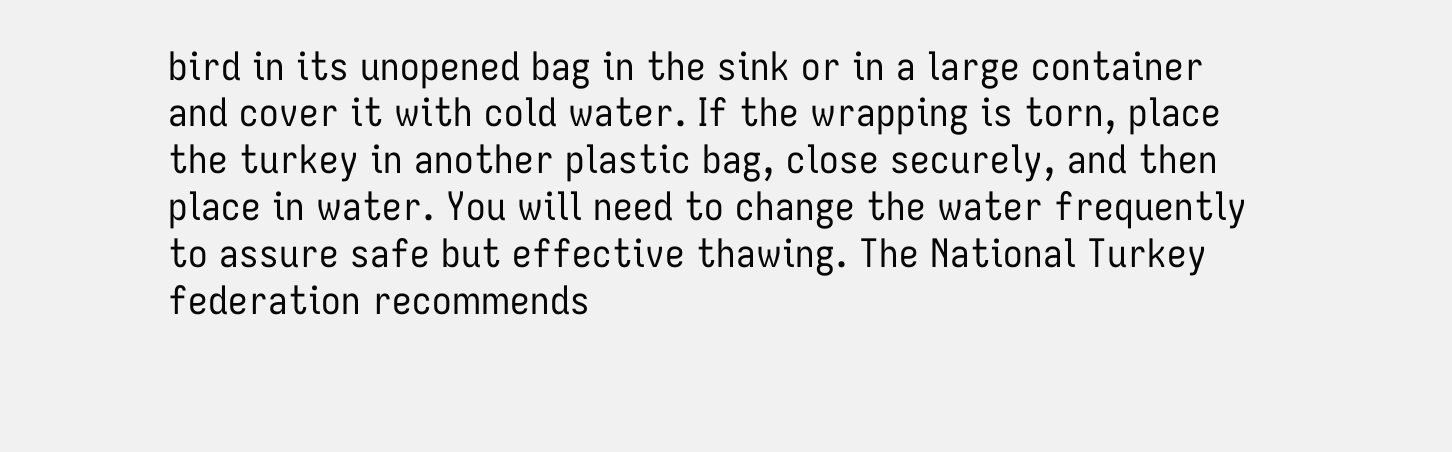bird in its unopened bag in the sink or in a large container and cover it with cold water. If the wrapping is torn, place the turkey in another plastic bag, close securely, and then place in water. You will need to change the water frequently to assure safe but effective thawing. The National Turkey federation recommends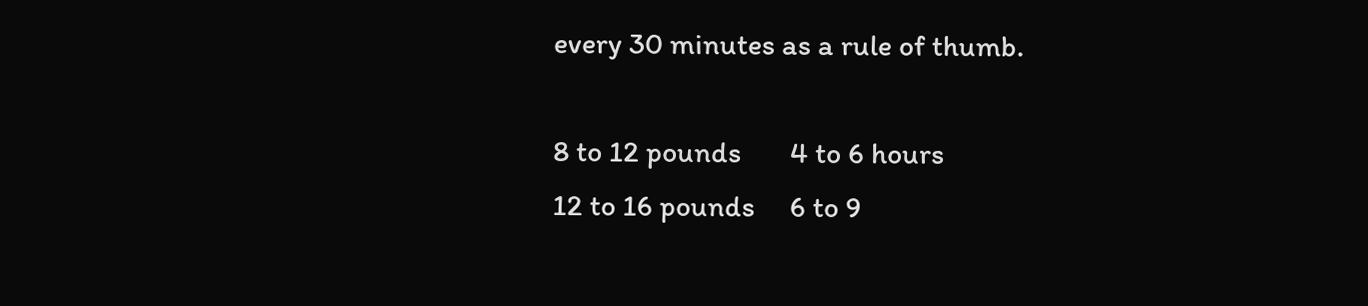every 30 minutes as a rule of thumb.

8 to 12 pounds       4 to 6 hours
12 to 16 pounds     6 to 9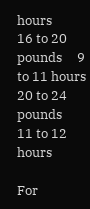hours
16 to 20 pounds     9 to 11 hours
20 to 24 pounds     11 to 12 hours

For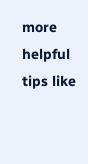more helpful tips like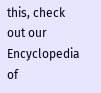this, check out our Encyclopedia of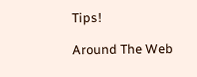Tips!

Around The Web